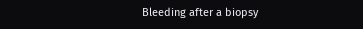Bleeding after a biopsy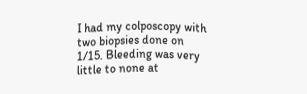I had my colposcopy with two biopsies done on 1/15. Bleeding was very little to none at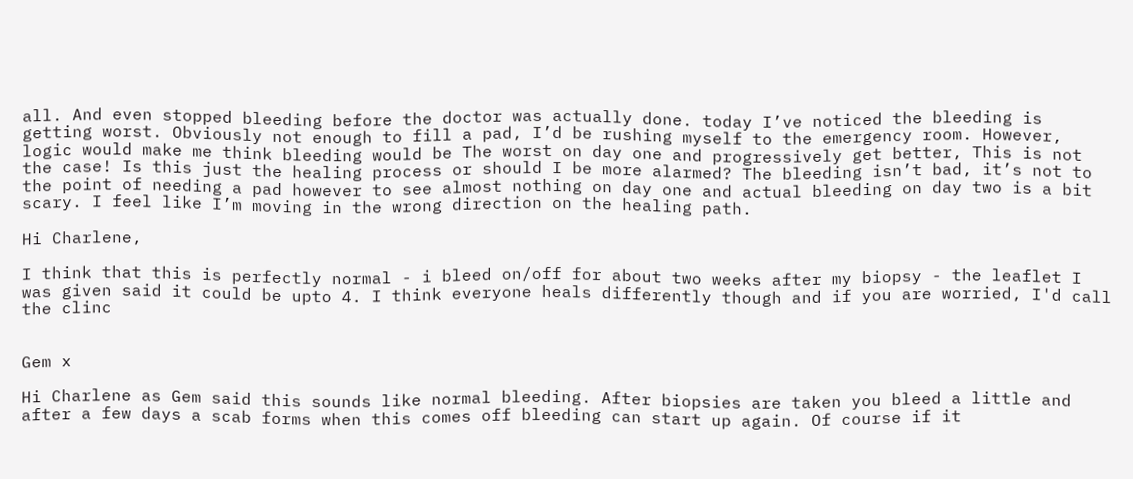all. And even stopped bleeding before the doctor was actually done. today I’ve noticed the bleeding is getting worst. Obviously not enough to fill a pad, I’d be rushing myself to the emergency room. However, logic would make me think bleeding would be The worst on day one and progressively get better, This is not the case! Is this just the healing process or should I be more alarmed? The bleeding isn’t bad, it’s not to the point of needing a pad however to see almost nothing on day one and actual bleeding on day two is a bit scary. I feel like I’m moving in the wrong direction on the healing path.

Hi Charlene,

I think that this is perfectly normal - i bleed on/off for about two weeks after my biopsy - the leaflet I was given said it could be upto 4. I think everyone heals differently though and if you are worried, I'd call the clinc


Gem x

Hi Charlene as Gem said this sounds like normal bleeding. After biopsies are taken you bleed a little and after a few days a scab forms when this comes off bleeding can start up again. Of course if it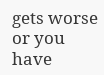gets worse or you have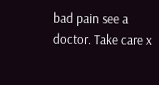bad pain see a doctor. Take care x